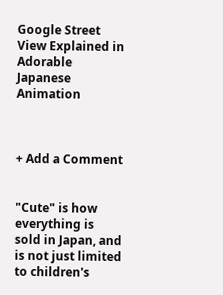Google Street View Explained in Adorable Japanese Animation



+ Add a Comment


"Cute" is how everything is sold in Japan, and is not just limited to children's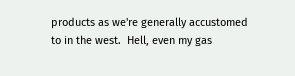products as we're generally accustomed to in the west.  Hell, even my gas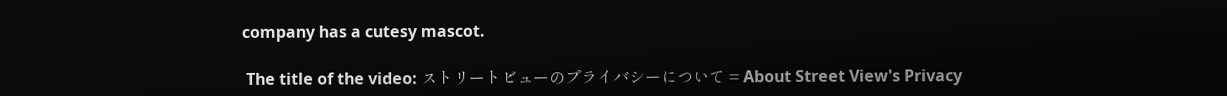company has a cutesy mascot.

 The title of the video: ストリートビューのプライバシーについて = About Street View's Privacy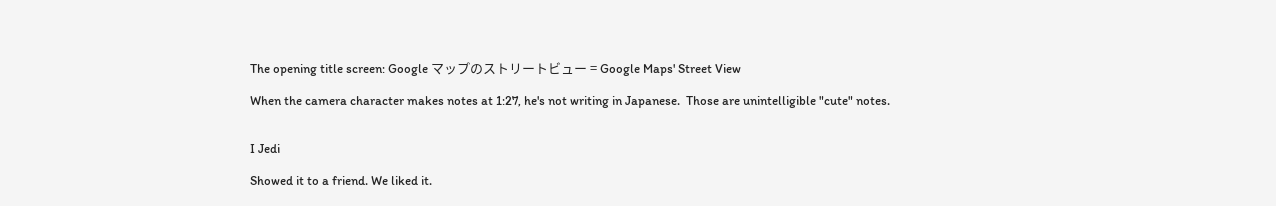The opening title screen: Google マップのストリートビュー = Google Maps' Street View

When the camera character makes notes at 1:27, he's not writing in Japanese.  Those are unintelligible "cute" notes.


I Jedi

Showed it to a friend. We liked it.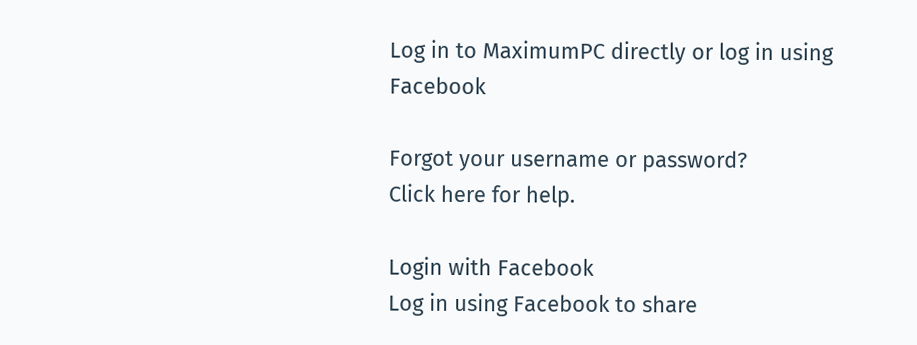Log in to MaximumPC directly or log in using Facebook

Forgot your username or password?
Click here for help.

Login with Facebook
Log in using Facebook to share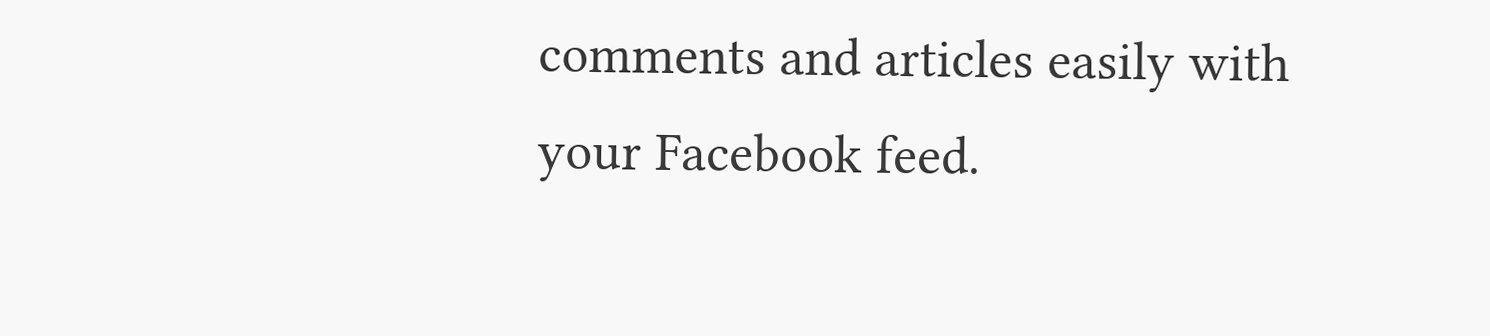comments and articles easily with your Facebook feed.